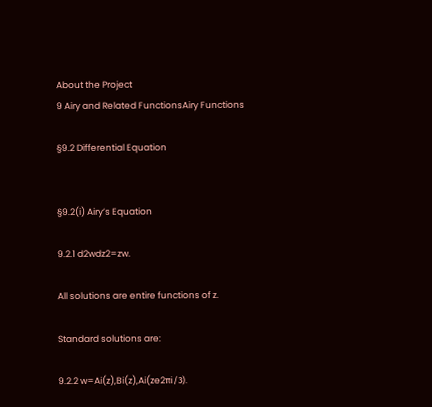About the Project
9 Airy and Related FunctionsAiry Functions

§9.2 Differential Equation


§9.2(i) Airy’s Equation

9.2.1 d2wdz2=zw.

All solutions are entire functions of z.

Standard solutions are:

9.2.2 w=Ai(z),Bi(z),Ai(ze2πi/3).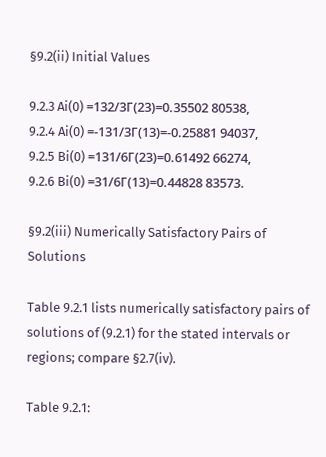§9.2(ii) Initial Values

9.2.3 Ai(0) =132/3Γ(23)=0.35502 80538,
9.2.4 Ai(0) =-131/3Γ(13)=-0.25881 94037,
9.2.5 Bi(0) =131/6Γ(23)=0.61492 66274,
9.2.6 Bi(0) =31/6Γ(13)=0.44828 83573.

§9.2(iii) Numerically Satisfactory Pairs of Solutions

Table 9.2.1 lists numerically satisfactory pairs of solutions of (9.2.1) for the stated intervals or regions; compare §2.7(iv).

Table 9.2.1: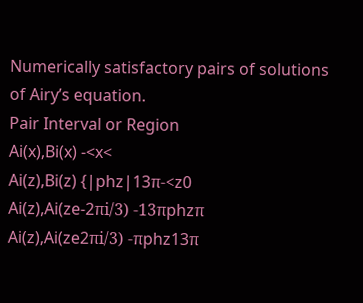Numerically satisfactory pairs of solutions of Airy’s equation.
Pair Interval or Region
Ai(x),Bi(x) -<x<
Ai(z),Bi(z) {|phz|13π-<z0
Ai(z),Ai(ze-2πi/3) -13πphzπ
Ai(z),Ai(ze2πi/3) -πphz13π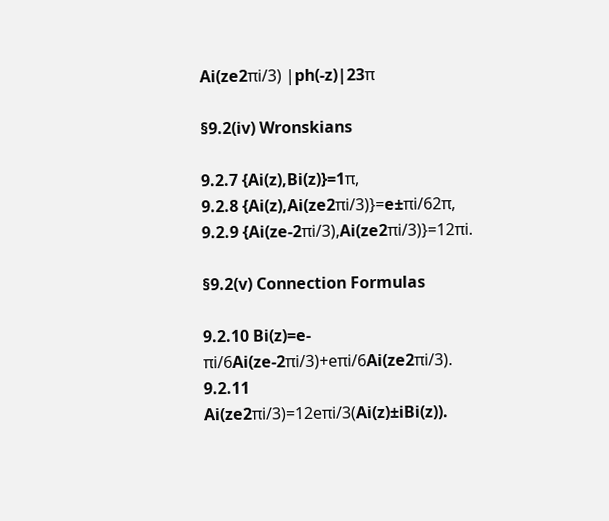Ai(ze2πi/3) |ph(-z)|23π

§9.2(iv) Wronskians

9.2.7 {Ai(z),Bi(z)}=1π,
9.2.8 {Ai(z),Ai(ze2πi/3)}=e±πi/62π,
9.2.9 {Ai(ze-2πi/3),Ai(ze2πi/3)}=12πi.

§9.2(v) Connection Formulas

9.2.10 Bi(z)=e-πi/6Ai(ze-2πi/3)+eπi/6Ai(ze2πi/3).
9.2.11 Ai(ze2πi/3)=12eπi/3(Ai(z)±iBi(z)).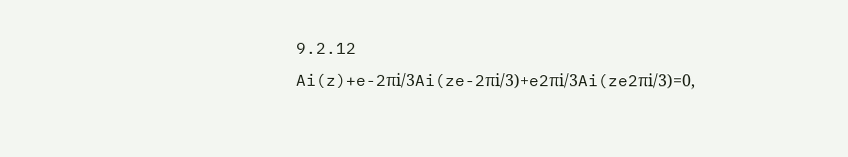9.2.12 Ai(z)+e-2πi/3Ai(ze-2πi/3)+e2πi/3Ai(ze2πi/3)=0,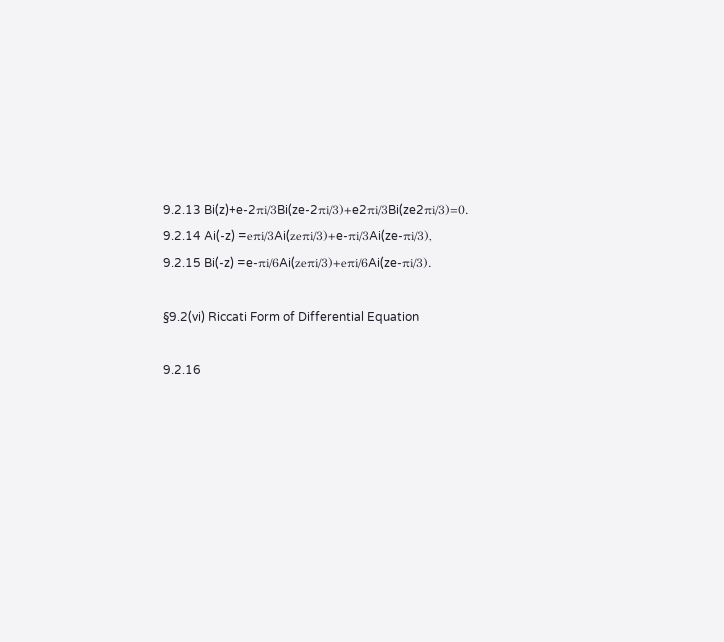9.2.13 Bi(z)+e-2πi/3Bi(ze-2πi/3)+e2πi/3Bi(ze2πi/3)=0.
9.2.14 Ai(-z) =eπi/3Ai(zeπi/3)+e-πi/3Ai(ze-πi/3),
9.2.15 Bi(-z) =e-πi/6Ai(zeπi/3)+eπi/6Ai(ze-πi/3).

§9.2(vi) Riccati Form of Differential Equation

9.2.16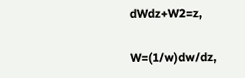dWdz+W2=z,

W=(1/w)dw/dz,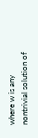where w is any nontrivial solution of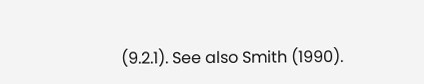(9.2.1). See also Smith (1990).